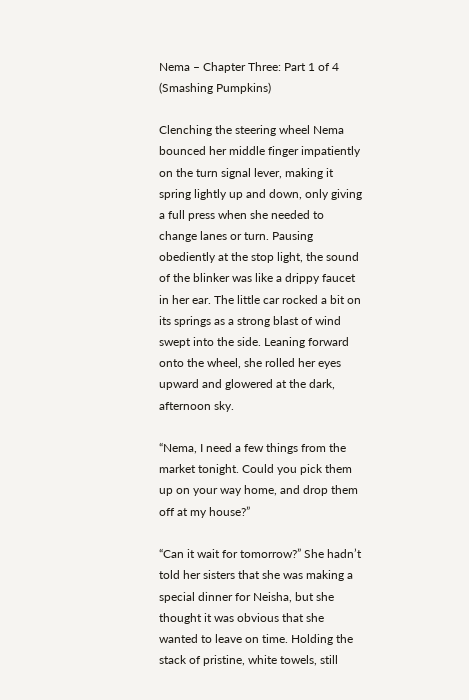Nema – Chapter Three: Part 1 of 4 (Smashing Pumpkins)

Clenching the steering wheel Nema bounced her middle finger impatiently on the turn signal lever, making it spring lightly up and down, only giving a full press when she needed to change lanes or turn. Pausing obediently at the stop light, the sound of the blinker was like a drippy faucet in her ear. The little car rocked a bit on its springs as a strong blast of wind swept into the side. Leaning forward onto the wheel, she rolled her eyes upward and glowered at the dark, afternoon sky.

“Nema, I need a few things from the market tonight. Could you pick them up on your way home, and drop them off at my house?”

“Can it wait for tomorrow?” She hadn’t told her sisters that she was making a special dinner for Neisha, but she thought it was obvious that she wanted to leave on time. Holding the stack of pristine, white towels, still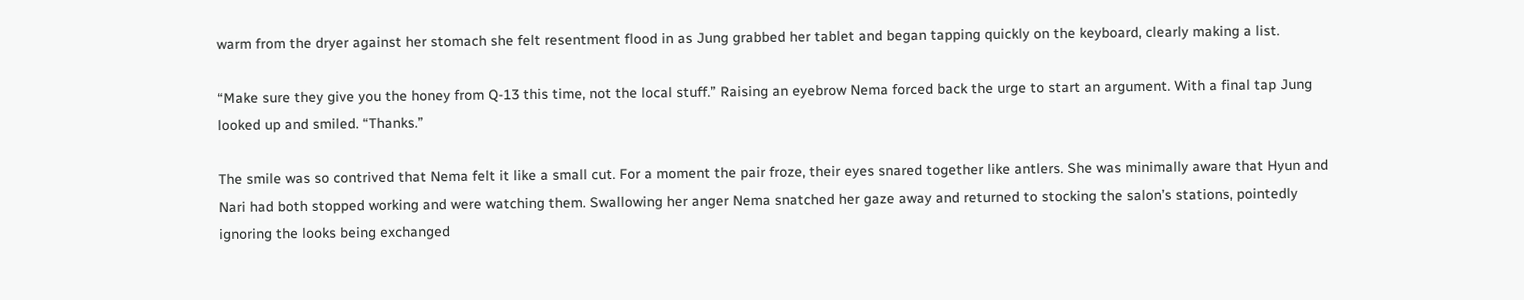warm from the dryer against her stomach she felt resentment flood in as Jung grabbed her tablet and began tapping quickly on the keyboard, clearly making a list.

“Make sure they give you the honey from Q-13 this time, not the local stuff.” Raising an eyebrow Nema forced back the urge to start an argument. With a final tap Jung looked up and smiled. “Thanks.”

The smile was so contrived that Nema felt it like a small cut. For a moment the pair froze, their eyes snared together like antlers. She was minimally aware that Hyun and Nari had both stopped working and were watching them. Swallowing her anger Nema snatched her gaze away and returned to stocking the salon’s stations, pointedly ignoring the looks being exchanged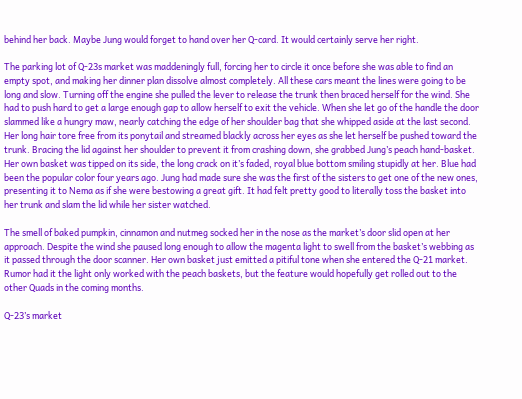behind her back. Maybe Jung would forget to hand over her Q-card. It would certainly serve her right.

The parking lot of Q-23s market was maddeningly full, forcing her to circle it once before she was able to find an empty spot, and making her dinner plan dissolve almost completely. All these cars meant the lines were going to be long and slow. Turning off the engine she pulled the lever to release the trunk then braced herself for the wind. She had to push hard to get a large enough gap to allow herself to exit the vehicle. When she let go of the handle the door slammed like a hungry maw, nearly catching the edge of her shoulder bag that she whipped aside at the last second. Her long hair tore free from its ponytail and streamed blackly across her eyes as she let herself be pushed toward the trunk. Bracing the lid against her shoulder to prevent it from crashing down, she grabbed Jung’s peach hand-basket. Her own basket was tipped on its side, the long crack on it’s faded, royal blue bottom smiling stupidly at her. Blue had been the popular color four years ago. Jung had made sure she was the first of the sisters to get one of the new ones, presenting it to Nema as if she were bestowing a great gift. It had felt pretty good to literally toss the basket into her trunk and slam the lid while her sister watched.

The smell of baked pumpkin, cinnamon and nutmeg socked her in the nose as the market’s door slid open at her approach. Despite the wind she paused long enough to allow the magenta light to swell from the basket’s webbing as it passed through the door scanner. Her own basket just emitted a pitiful tone when she entered the Q-21 market. Rumor had it the light only worked with the peach baskets, but the feature would hopefully get rolled out to the other Quads in the coming months.

Q-23’s market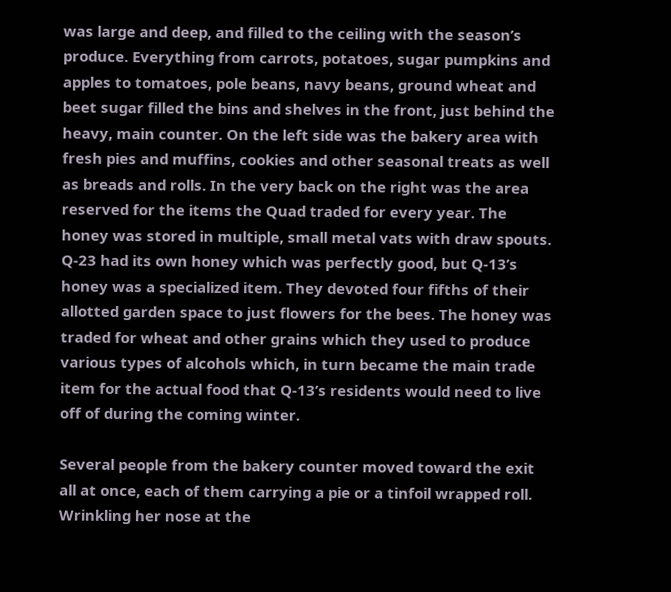was large and deep, and filled to the ceiling with the season’s produce. Everything from carrots, potatoes, sugar pumpkins and apples to tomatoes, pole beans, navy beans, ground wheat and beet sugar filled the bins and shelves in the front, just behind the heavy, main counter. On the left side was the bakery area with fresh pies and muffins, cookies and other seasonal treats as well as breads and rolls. In the very back on the right was the area reserved for the items the Quad traded for every year. The honey was stored in multiple, small metal vats with draw spouts. Q-23 had its own honey which was perfectly good, but Q-13’s honey was a specialized item. They devoted four fifths of their allotted garden space to just flowers for the bees. The honey was traded for wheat and other grains which they used to produce various types of alcohols which, in turn became the main trade item for the actual food that Q-13’s residents would need to live off of during the coming winter.

Several people from the bakery counter moved toward the exit all at once, each of them carrying a pie or a tinfoil wrapped roll. Wrinkling her nose at the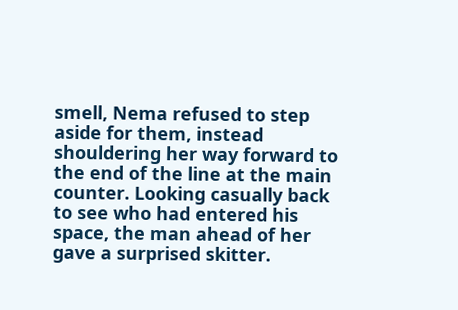smell, Nema refused to step aside for them, instead shouldering her way forward to the end of the line at the main counter. Looking casually back to see who had entered his space, the man ahead of her gave a surprised skitter.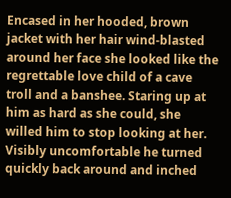Encased in her hooded, brown jacket with her hair wind-blasted around her face she looked like the regrettable love child of a cave troll and a banshee. Staring up at him as hard as she could, she willed him to stop looking at her. Visibly uncomfortable he turned quickly back around and inched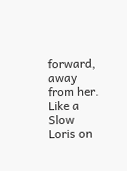forward, away from her. Like a Slow Loris on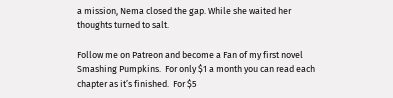a mission, Nema closed the gap. While she waited her thoughts turned to salt.

Follow me on Patreon and become a Fan of my first novel Smashing Pumpkins.  For only $1 a month you can read each chapter as it’s finished.  For $5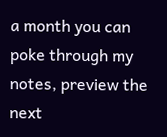a month you can poke through my notes, preview the next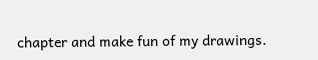chapter and make fun of my drawings.